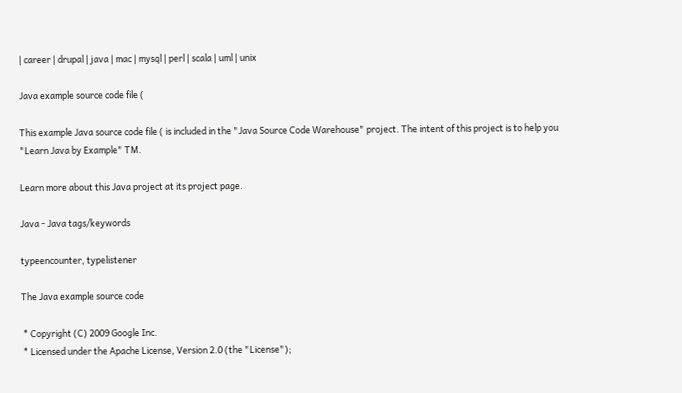| career | drupal | java | mac | mysql | perl | scala | uml | unix

Java example source code file (

This example Java source code file ( is included in the "Java Source Code Warehouse" project. The intent of this project is to help you "Learn Java by Example" TM.

Learn more about this Java project at its project page.

Java - Java tags/keywords

typeencounter, typelistener

The Java example source code

 * Copyright (C) 2009 Google Inc.
 * Licensed under the Apache License, Version 2.0 (the "License");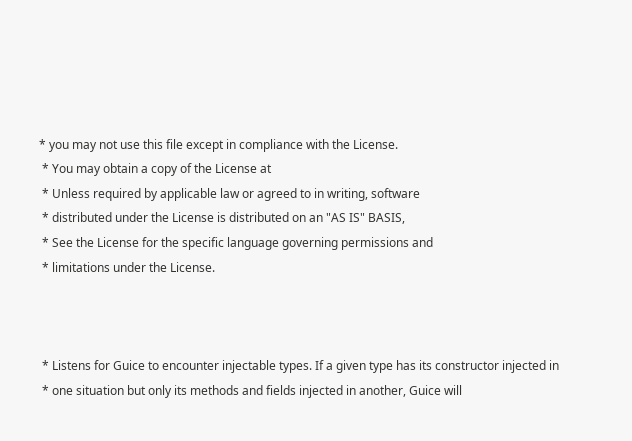* you may not use this file except in compliance with the License.
 * You may obtain a copy of the License at
 * Unless required by applicable law or agreed to in writing, software
 * distributed under the License is distributed on an "AS IS" BASIS,
 * See the License for the specific language governing permissions and
 * limitations under the License.



 * Listens for Guice to encounter injectable types. If a given type has its constructor injected in
 * one situation but only its methods and fields injected in another, Guice will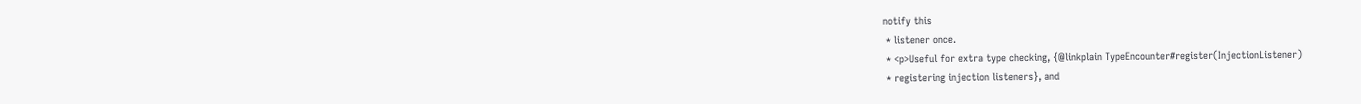notify this
 * listener once.
 * <p>Useful for extra type checking, {@linkplain TypeEncounter#register(InjectionListener)
 * registering injection listeners}, and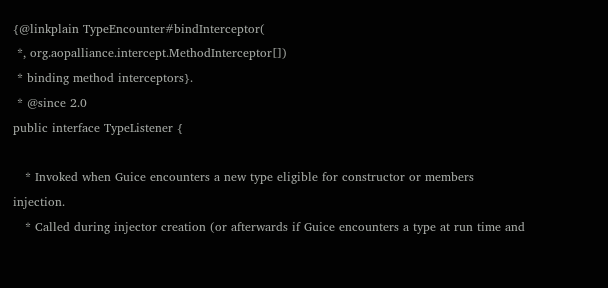{@linkplain TypeEncounter#bindInterceptor(
 *, org.aopalliance.intercept.MethodInterceptor[])
 * binding method interceptors}.
 * @since 2.0
public interface TypeListener {

   * Invoked when Guice encounters a new type eligible for constructor or members injection.
   * Called during injector creation (or afterwards if Guice encounters a type at run time and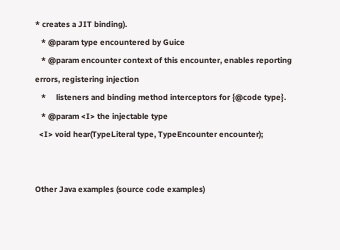* creates a JIT binding).
   * @param type encountered by Guice
   * @param encounter context of this encounter, enables reporting errors, registering injection
   *     listeners and binding method interceptors for {@code type}.
   * @param <I> the injectable type
  <I> void hear(TypeLiteral type, TypeEncounter encounter);


Other Java examples (source code examples)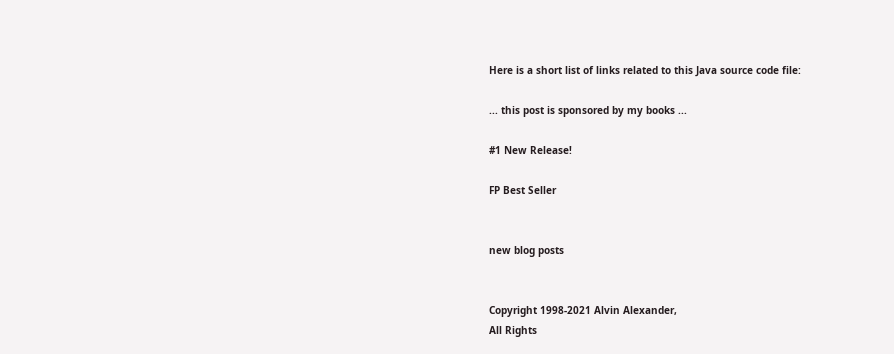Here is a short list of links related to this Java source code file:

... this post is sponsored by my books ...

#1 New Release!

FP Best Seller


new blog posts


Copyright 1998-2021 Alvin Alexander,
All Rights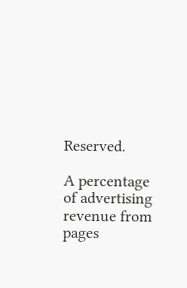Reserved.

A percentage of advertising revenue from
pages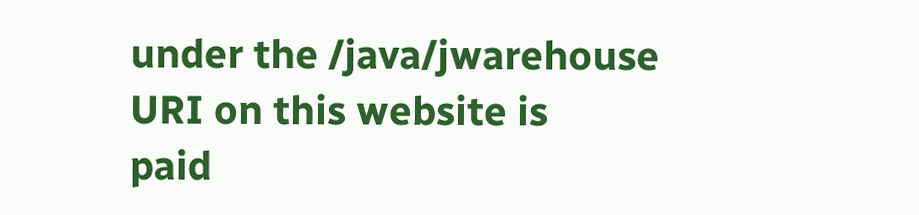under the /java/jwarehouse URI on this website is
paid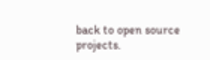back to open source projects.